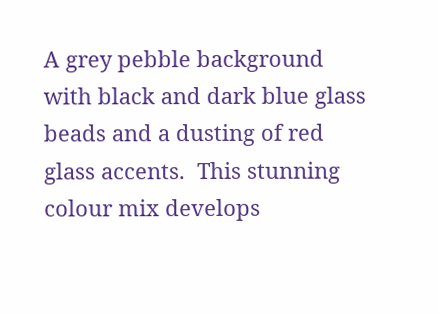A grey pebble background with black and dark blue glass beads and a dusting of red glass accents.  This stunning colour mix develops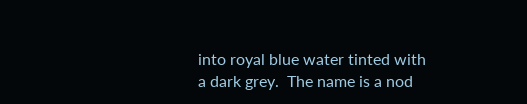into royal blue water tinted with a dark grey.  The name is a nod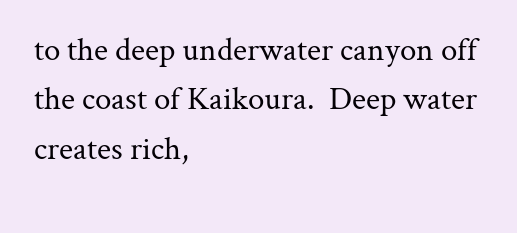to the deep underwater canyon off the coast of Kaikoura.  Deep water creates rich,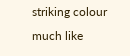striking colour much like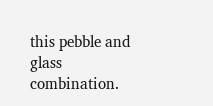this pebble and glass combination.